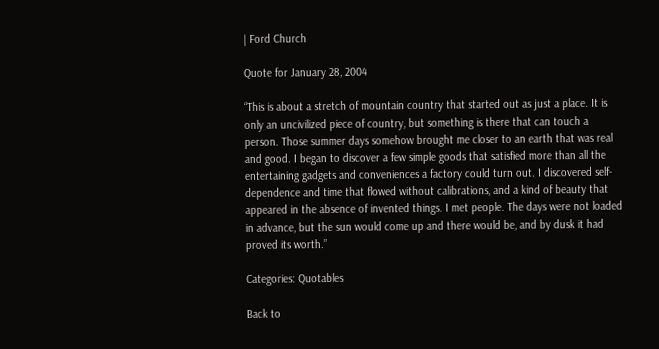| Ford Church

Quote for January 28, 2004

“This is about a stretch of mountain country that started out as just a place. It is only an uncivilized piece of country, but something is there that can touch a person. Those summer days somehow brought me closer to an earth that was real and good. I began to discover a few simple goods that satisfied more than all the entertaining gadgets and conveniences a factory could turn out. I discovered self-dependence and time that flowed without calibrations, and a kind of beauty that appeared in the absence of invented things. I met people. The days were not loaded in advance, but the sun would come up and there would be, and by dusk it had proved its worth.”

Categories: Quotables

Back to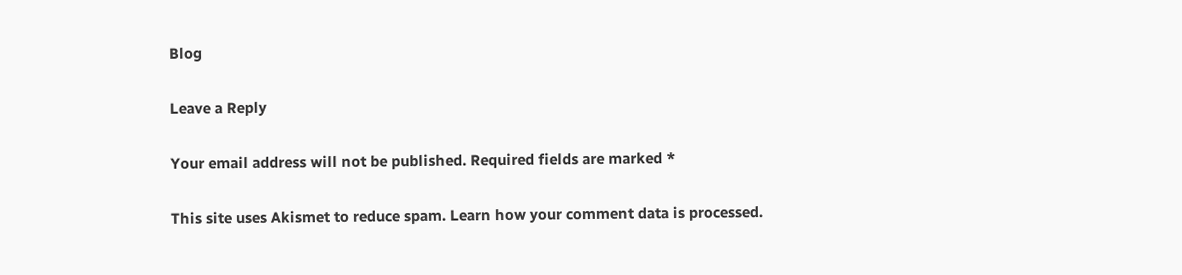Blog

Leave a Reply

Your email address will not be published. Required fields are marked *

This site uses Akismet to reduce spam. Learn how your comment data is processed.